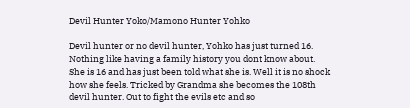Devil Hunter Yoko/Mamono Hunter Yohko

Devil hunter or no devil hunter, Yohko has just turned 16. Nothing like having a family history you dont know about. She is 16 and has just been told what she is. Well it is no shock how she feels. Tricked by Grandma she becomes the 108th devil hunter. Out to fight the evils etc and so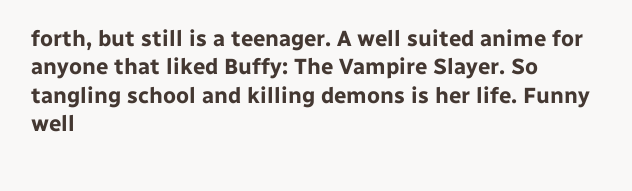forth, but still is a teenager. A well suited anime for anyone that liked Buffy: The Vampire Slayer. So tangling school and killing demons is her life. Funny well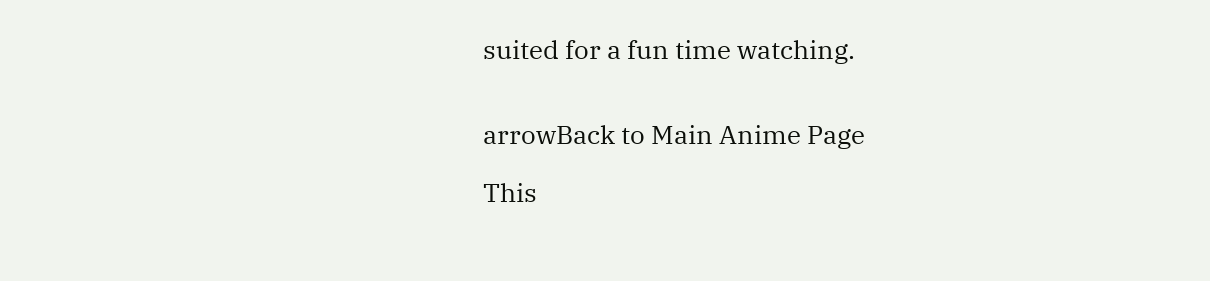suited for a fun time watching.


arrowBack to Main Anime Page

This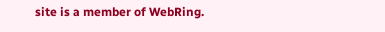site is a member of WebRing.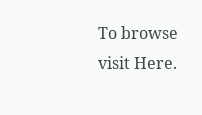To browse visit Here.